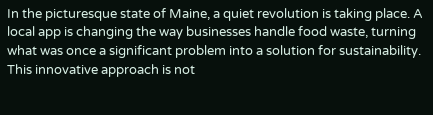In the picturesque state of Maine, a quiet revolution is taking place. A local app is changing the way businesses handle food waste, turning what was once a significant problem into a solution for sustainability. This innovative approach is not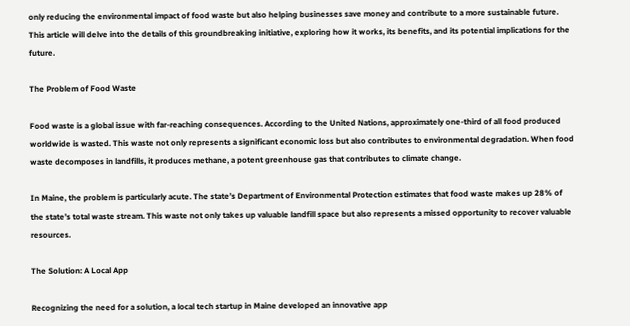only reducing the environmental impact of food waste but also helping businesses save money and contribute to a more sustainable future. This article will delve into the details of this groundbreaking initiative, exploring how it works, its benefits, and its potential implications for the future.

The Problem of Food Waste

Food waste is a global issue with far-reaching consequences. According to the United Nations, approximately one-third of all food produced worldwide is wasted. This waste not only represents a significant economic loss but also contributes to environmental degradation. When food waste decomposes in landfills, it produces methane, a potent greenhouse gas that contributes to climate change.

In Maine, the problem is particularly acute. The state’s Department of Environmental Protection estimates that food waste makes up 28% of the state’s total waste stream. This waste not only takes up valuable landfill space but also represents a missed opportunity to recover valuable resources.

The Solution: A Local App

Recognizing the need for a solution, a local tech startup in Maine developed an innovative app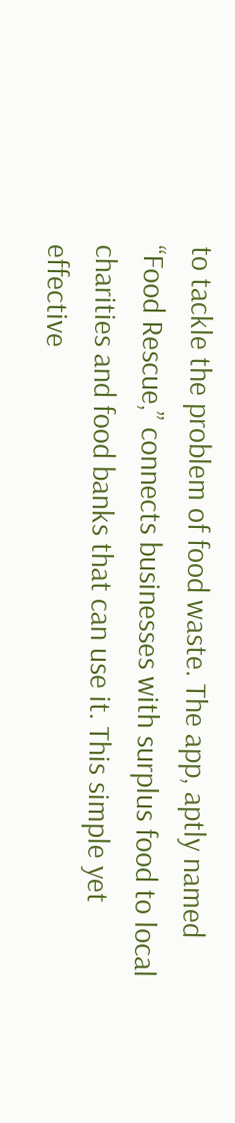to tackle the problem of food waste. The app, aptly named “Food Rescue,” connects businesses with surplus food to local charities and food banks that can use it. This simple yet effective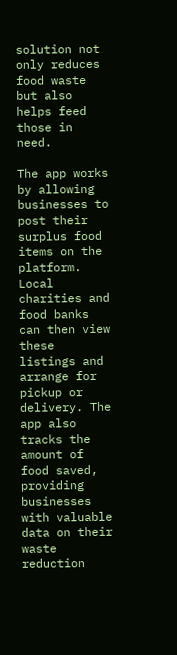solution not only reduces food waste but also helps feed those in need.

The app works by allowing businesses to post their surplus food items on the platform. Local charities and food banks can then view these listings and arrange for pickup or delivery. The app also tracks the amount of food saved, providing businesses with valuable data on their waste reduction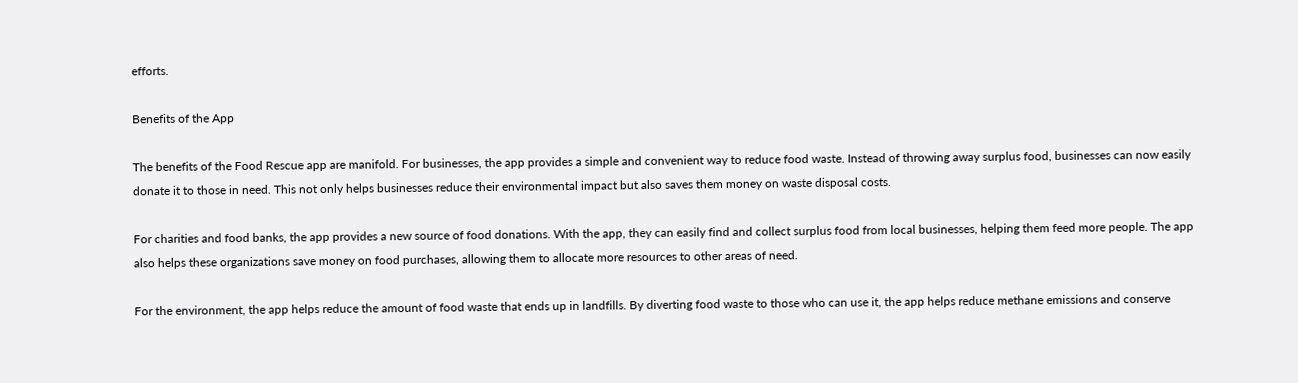efforts.

Benefits of the App

The benefits of the Food Rescue app are manifold. For businesses, the app provides a simple and convenient way to reduce food waste. Instead of throwing away surplus food, businesses can now easily donate it to those in need. This not only helps businesses reduce their environmental impact but also saves them money on waste disposal costs.

For charities and food banks, the app provides a new source of food donations. With the app, they can easily find and collect surplus food from local businesses, helping them feed more people. The app also helps these organizations save money on food purchases, allowing them to allocate more resources to other areas of need.

For the environment, the app helps reduce the amount of food waste that ends up in landfills. By diverting food waste to those who can use it, the app helps reduce methane emissions and conserve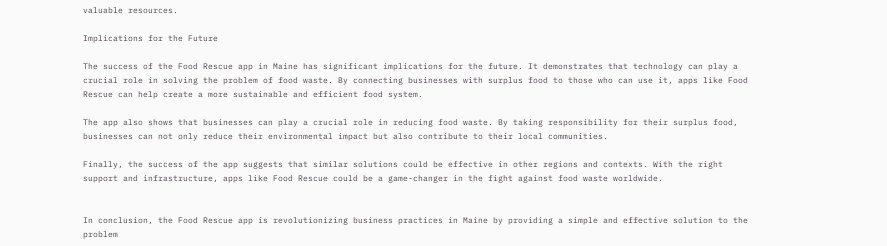valuable resources.

Implications for the Future

The success of the Food Rescue app in Maine has significant implications for the future. It demonstrates that technology can play a crucial role in solving the problem of food waste. By connecting businesses with surplus food to those who can use it, apps like Food Rescue can help create a more sustainable and efficient food system.

The app also shows that businesses can play a crucial role in reducing food waste. By taking responsibility for their surplus food, businesses can not only reduce their environmental impact but also contribute to their local communities.

Finally, the success of the app suggests that similar solutions could be effective in other regions and contexts. With the right support and infrastructure, apps like Food Rescue could be a game-changer in the fight against food waste worldwide.


In conclusion, the Food Rescue app is revolutionizing business practices in Maine by providing a simple and effective solution to the problem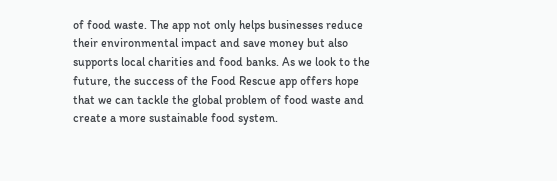of food waste. The app not only helps businesses reduce their environmental impact and save money but also supports local charities and food banks. As we look to the future, the success of the Food Rescue app offers hope that we can tackle the global problem of food waste and create a more sustainable food system.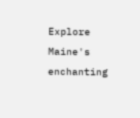Explore Maine's enchanting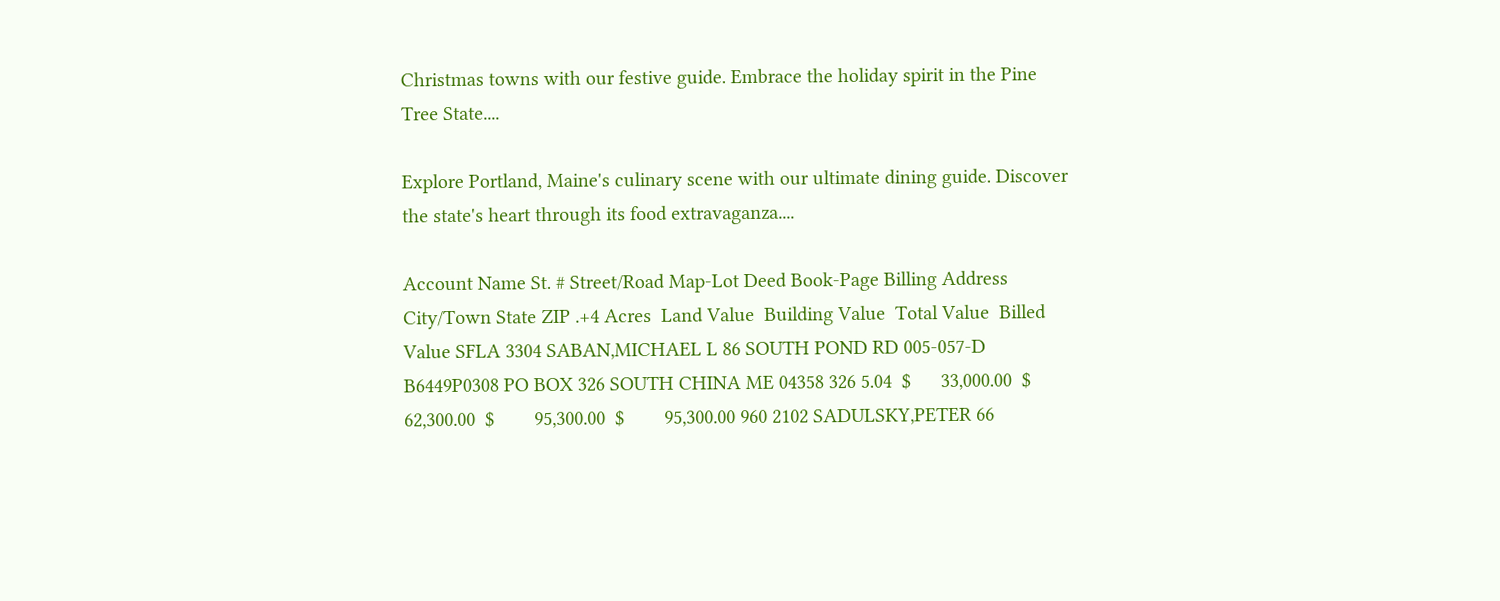Christmas towns with our festive guide. Embrace the holiday spirit in the Pine Tree State....

Explore Portland, Maine's culinary scene with our ultimate dining guide. Discover the state's heart through its food extravaganza....

Account Name St. # Street/Road Map-Lot Deed Book-Page Billing Address City/Town State ZIP .+4 Acres  Land Value  Building Value  Total Value  Billed Value SFLA 3304 SABAN,MICHAEL L 86 SOUTH POND RD 005-057-D B6449P0308 PO BOX 326 SOUTH CHINA ME 04358 326 5.04  $      33,000.00  $             62,300.00  $        95,300.00  $        95,300.00 960 2102 SADULSKY,PETER 66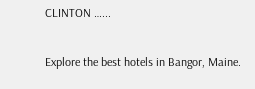CLINTON …...

Explore the best hotels in Bangor, Maine.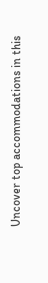Uncover top accommodations in this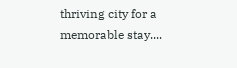thriving city for a memorable stay....